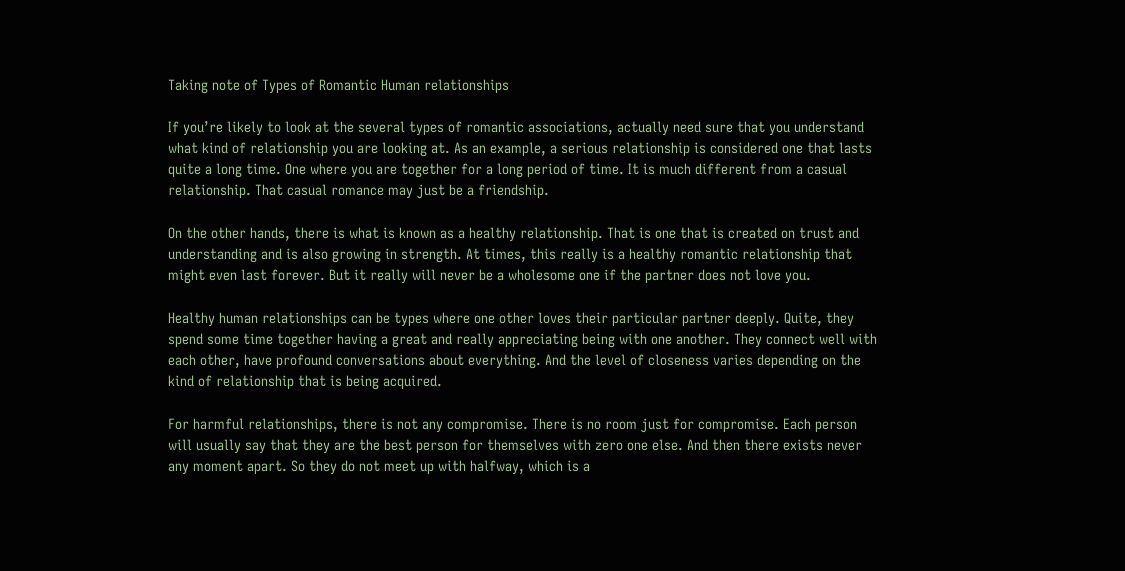Taking note of Types of Romantic Human relationships

If you’re likely to look at the several types of romantic associations, actually need sure that you understand what kind of relationship you are looking at. As an example, a serious relationship is considered one that lasts quite a long time. One where you are together for a long period of time. It is much different from a casual relationship. That casual romance may just be a friendship.

On the other hands, there is what is known as a healthy relationship. That is one that is created on trust and understanding and is also growing in strength. At times, this really is a healthy romantic relationship that might even last forever. But it really will never be a wholesome one if the partner does not love you.

Healthy human relationships can be types where one other loves their particular partner deeply. Quite, they spend some time together having a great and really appreciating being with one another. They connect well with each other, have profound conversations about everything. And the level of closeness varies depending on the kind of relationship that is being acquired.

For harmful relationships, there is not any compromise. There is no room just for compromise. Each person will usually say that they are the best person for themselves with zero one else. And then there exists never any moment apart. So they do not meet up with halfway, which is a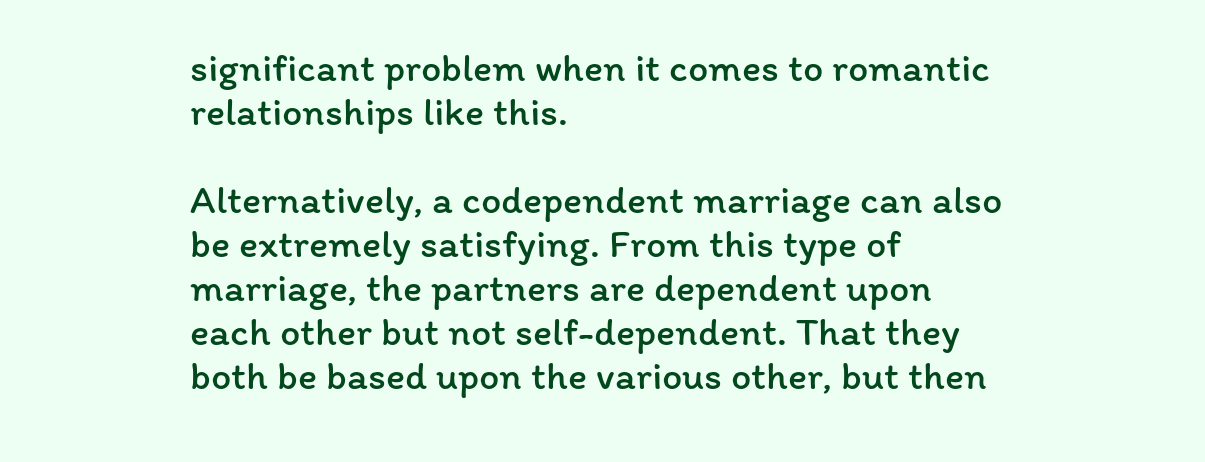significant problem when it comes to romantic relationships like this.

Alternatively, a codependent marriage can also be extremely satisfying. From this type of marriage, the partners are dependent upon each other but not self-dependent. That they both be based upon the various other, but then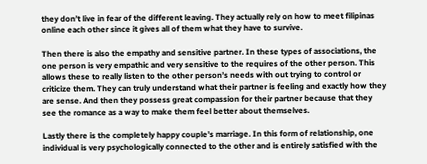they don’t live in fear of the different leaving. They actually rely on how to meet filipinas online each other since it gives all of them what they have to survive.

Then there is also the empathy and sensitive partner. In these types of associations, the one person is very empathic and very sensitive to the requires of the other person. This allows these to really listen to the other person’s needs with out trying to control or criticize them. They can truly understand what their partner is feeling and exactly how they are sense. And then they possess great compassion for their partner because that they see the romance as a way to make them feel better about themselves.

Lastly there is the completely happy couple’s marriage. In this form of relationship, one individual is very psychologically connected to the other and is entirely satisfied with the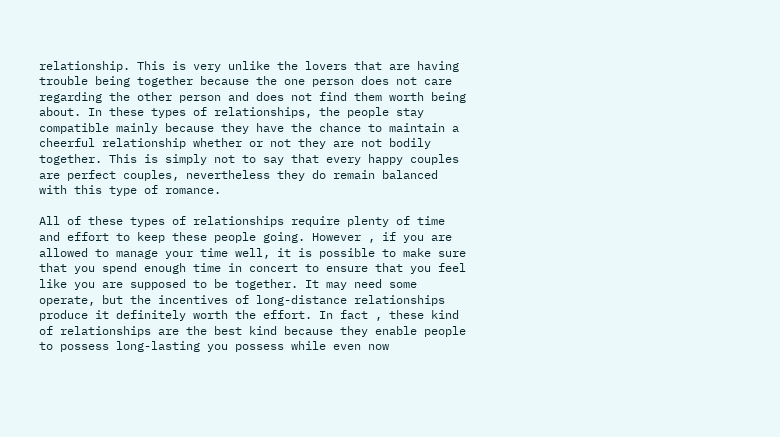relationship. This is very unlike the lovers that are having trouble being together because the one person does not care regarding the other person and does not find them worth being about. In these types of relationships, the people stay compatible mainly because they have the chance to maintain a cheerful relationship whether or not they are not bodily together. This is simply not to say that every happy couples are perfect couples, nevertheless they do remain balanced with this type of romance.

All of these types of relationships require plenty of time and effort to keep these people going. However , if you are allowed to manage your time well, it is possible to make sure that you spend enough time in concert to ensure that you feel like you are supposed to be together. It may need some operate, but the incentives of long-distance relationships produce it definitely worth the effort. In fact , these kind of relationships are the best kind because they enable people to possess long-lasting you possess while even now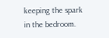keeping the spark in the bedroom.